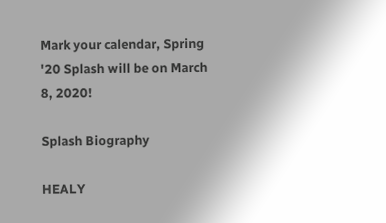Mark your calendar, Spring '20 Splash will be on March 8, 2020!

Splash Biography

HEALY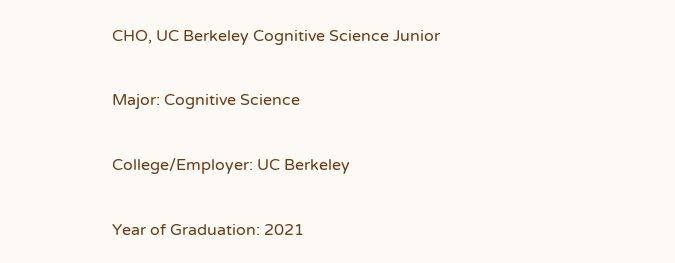CHO, UC Berkeley Cognitive Science Junior

Major: Cognitive Science

College/Employer: UC Berkeley

Year of Graduation: 2021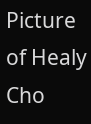Picture of Healy Cho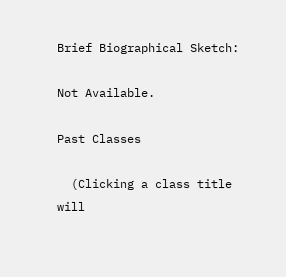Brief Biographical Sketch:

Not Available.

Past Classes

  (Clicking a class title will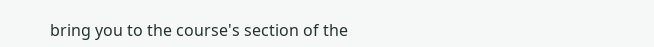bring you to the course's section of the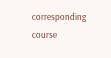corresponding course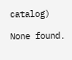catalog)

None found.